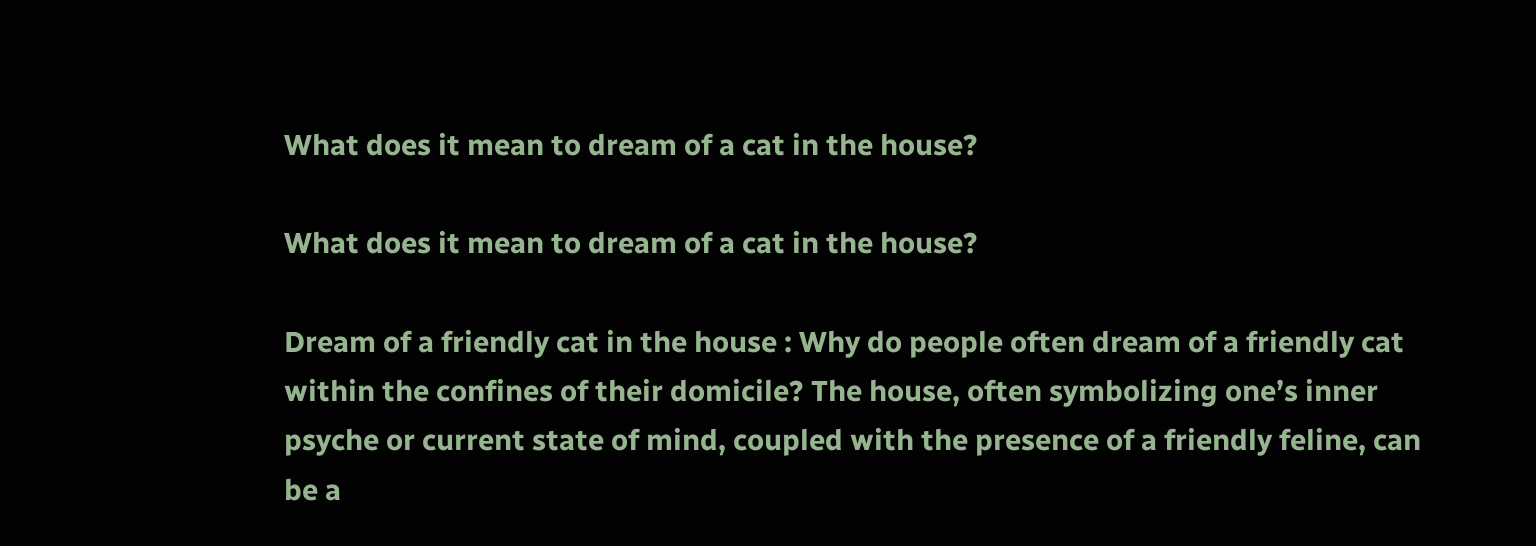What does it mean to dream of a cat in the house?

What does it mean to dream of a cat in the house?

Dream of a friendly cat in the house : Why do people often dream of a friendly cat within the confines of their domicile? The house, often symbolizing one’s inner psyche or current state of mind, coupled with the presence of a friendly feline, can be a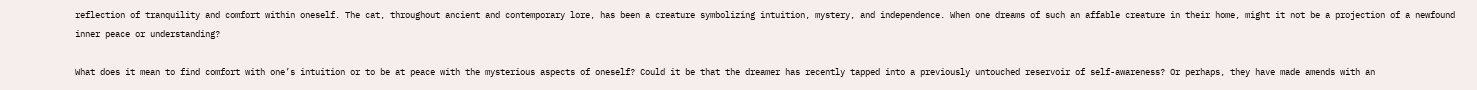reflection of tranquility and comfort within oneself. The cat, throughout ancient and contemporary lore, has been a creature symbolizing intuition, mystery, and independence. When one dreams of such an affable creature in their home, might it not be a projection of a newfound inner peace or understanding?

What does it mean to find comfort with one’s intuition or to be at peace with the mysterious aspects of oneself? Could it be that the dreamer has recently tapped into a previously untouched reservoir of self-awareness? Or perhaps, they have made amends with an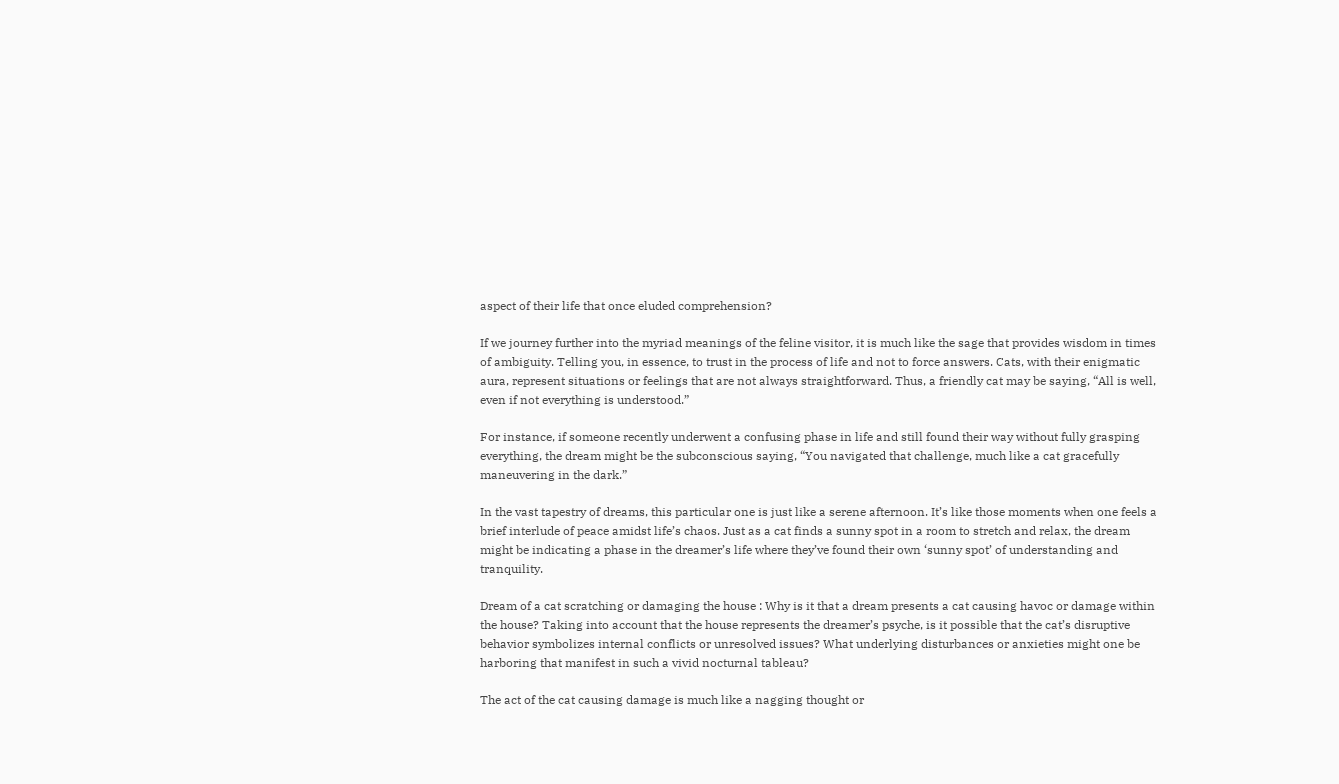aspect of their life that once eluded comprehension?

If we journey further into the myriad meanings of the feline visitor, it is much like the sage that provides wisdom in times of ambiguity. Telling you, in essence, to trust in the process of life and not to force answers. Cats, with their enigmatic aura, represent situations or feelings that are not always straightforward. Thus, a friendly cat may be saying, “All is well, even if not everything is understood.”

For instance, if someone recently underwent a confusing phase in life and still found their way without fully grasping everything, the dream might be the subconscious saying, “You navigated that challenge, much like a cat gracefully maneuvering in the dark.”

In the vast tapestry of dreams, this particular one is just like a serene afternoon. It’s like those moments when one feels a brief interlude of peace amidst life’s chaos. Just as a cat finds a sunny spot in a room to stretch and relax, the dream might be indicating a phase in the dreamer’s life where they’ve found their own ‘sunny spot’ of understanding and tranquility.

Dream of a cat scratching or damaging the house : Why is it that a dream presents a cat causing havoc or damage within the house? Taking into account that the house represents the dreamer’s psyche, is it possible that the cat’s disruptive behavior symbolizes internal conflicts or unresolved issues? What underlying disturbances or anxieties might one be harboring that manifest in such a vivid nocturnal tableau?

The act of the cat causing damage is much like a nagging thought or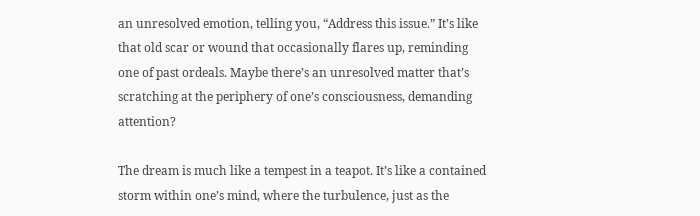an unresolved emotion, telling you, “Address this issue.” It’s like that old scar or wound that occasionally flares up, reminding one of past ordeals. Maybe there’s an unresolved matter that’s scratching at the periphery of one’s consciousness, demanding attention?

The dream is much like a tempest in a teapot. It’s like a contained storm within one’s mind, where the turbulence, just as the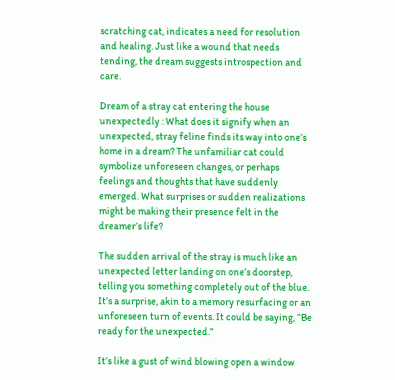scratching cat, indicates a need for resolution and healing. Just like a wound that needs tending, the dream suggests introspection and care.

Dream of a stray cat entering the house unexpectedly : What does it signify when an unexpected, stray feline finds its way into one’s home in a dream? The unfamiliar cat could symbolize unforeseen changes, or perhaps feelings and thoughts that have suddenly emerged. What surprises or sudden realizations might be making their presence felt in the dreamer’s life?

The sudden arrival of the stray is much like an unexpected letter landing on one’s doorstep, telling you something completely out of the blue. It’s a surprise, akin to a memory resurfacing or an unforeseen turn of events. It could be saying, “Be ready for the unexpected.”

It’s like a gust of wind blowing open a window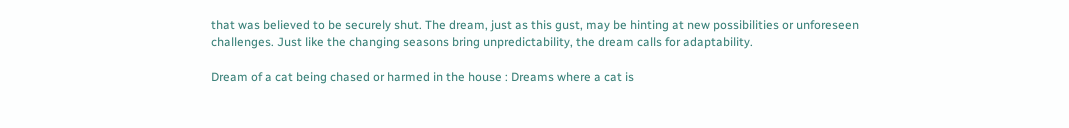that was believed to be securely shut. The dream, just as this gust, may be hinting at new possibilities or unforeseen challenges. Just like the changing seasons bring unpredictability, the dream calls for adaptability.

Dream of a cat being chased or harmed in the house : Dreams where a cat is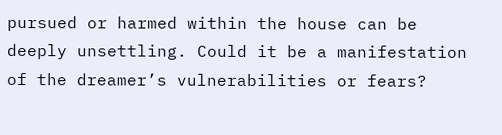pursued or harmed within the house can be deeply unsettling. Could it be a manifestation of the dreamer’s vulnerabilities or fears?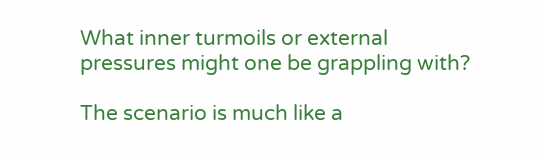What inner turmoils or external pressures might one be grappling with?

The scenario is much like a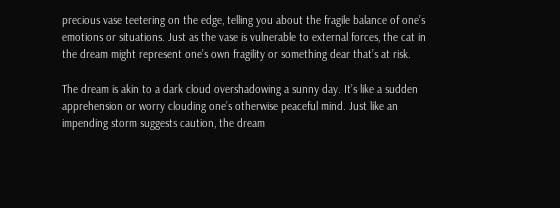precious vase teetering on the edge, telling you about the fragile balance of one’s emotions or situations. Just as the vase is vulnerable to external forces, the cat in the dream might represent one’s own fragility or something dear that’s at risk.

The dream is akin to a dark cloud overshadowing a sunny day. It’s like a sudden apprehension or worry clouding one’s otherwise peaceful mind. Just like an impending storm suggests caution, the dream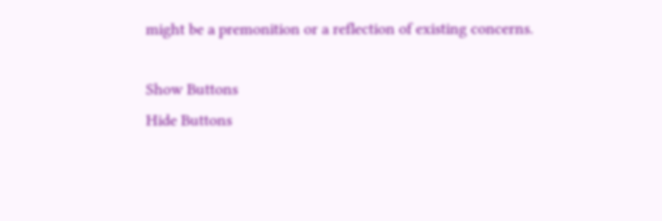might be a premonition or a reflection of existing concerns.

Show Buttons
Hide Buttons